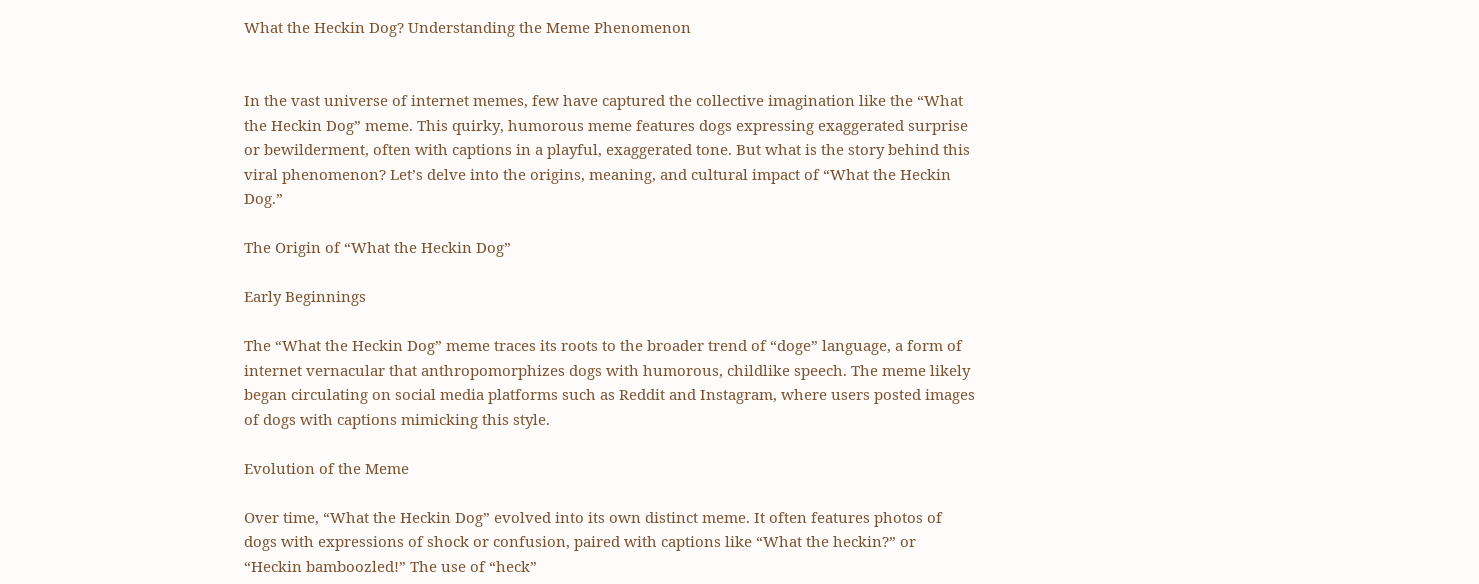What the Heckin Dog? Understanding the Meme Phenomenon


In the vast universe of internet memes, few have captured the collective imagination like the “What the Heckin Dog” meme. This quirky, humorous meme features dogs expressing exaggerated surprise or bewilderment, often with captions in a playful, exaggerated tone. But what is the story behind this viral phenomenon? Let’s delve into the origins, meaning, and cultural impact of “What the Heckin Dog.”

The Origin of “What the Heckin Dog”

Early Beginnings

The “What the Heckin Dog” meme traces its roots to the broader trend of “doge” language, a form of internet vernacular that anthropomorphizes dogs with humorous, childlike speech. The meme likely began circulating on social media platforms such as Reddit and Instagram, where users posted images of dogs with captions mimicking this style.

Evolution of the Meme

Over time, “What the Heckin Dog” evolved into its own distinct meme. It often features photos of dogs with expressions of shock or confusion, paired with captions like “What the heckin?” or “Heckin bamboozled!” The use of “heck”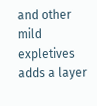and other mild expletives adds a layer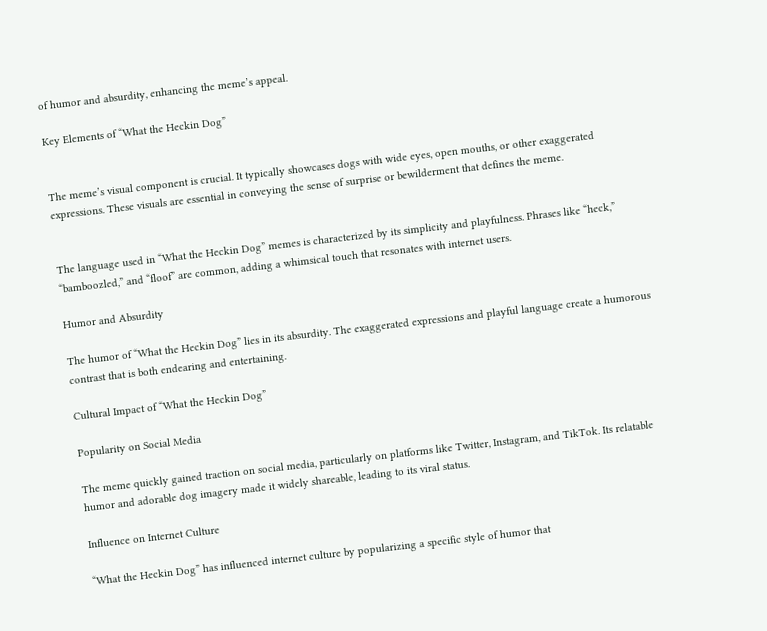of humor and absurdity, enhancing the meme’s appeal.

Key Elements of “What the Heckin Dog”


The meme’s visual component is crucial. It typically showcases dogs with wide eyes, open mouths, or other exaggerated expressions. These visuals are essential in conveying the sense of surprise or bewilderment that defines the meme.


The language used in “What the Heckin Dog” memes is characterized by its simplicity and playfulness. Phrases like “heck,” “bamboozled,” and “floof” are common, adding a whimsical touch that resonates with internet users.

Humor and Absurdity

The humor of “What the Heckin Dog” lies in its absurdity. The exaggerated expressions and playful language create a humorous contrast that is both endearing and entertaining.

Cultural Impact of “What the Heckin Dog”

Popularity on Social Media

The meme quickly gained traction on social media, particularly on platforms like Twitter, Instagram, and TikTok. Its relatable humor and adorable dog imagery made it widely shareable, leading to its viral status.

Influence on Internet Culture

“What the Heckin Dog” has influenced internet culture by popularizing a specific style of humor that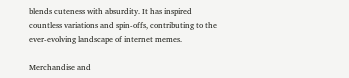blends cuteness with absurdity. It has inspired countless variations and spin-offs, contributing to the ever-evolving landscape of internet memes.

Merchandise and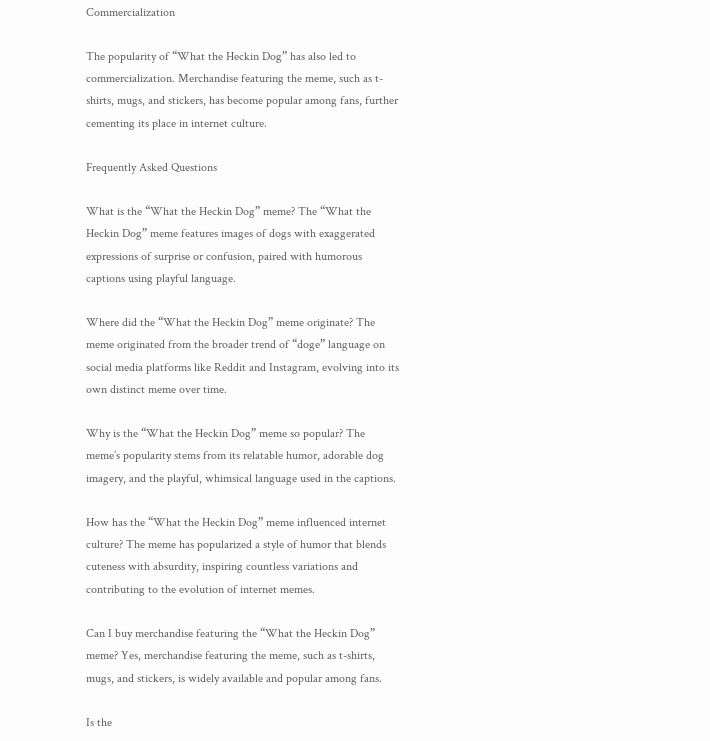Commercialization

The popularity of “What the Heckin Dog” has also led to commercialization. Merchandise featuring the meme, such as t-shirts, mugs, and stickers, has become popular among fans, further cementing its place in internet culture.

Frequently Asked Questions

What is the “What the Heckin Dog” meme? The “What the Heckin Dog” meme features images of dogs with exaggerated expressions of surprise or confusion, paired with humorous captions using playful language.

Where did the “What the Heckin Dog” meme originate? The meme originated from the broader trend of “doge” language on social media platforms like Reddit and Instagram, evolving into its own distinct meme over time.

Why is the “What the Heckin Dog” meme so popular? The meme’s popularity stems from its relatable humor, adorable dog imagery, and the playful, whimsical language used in the captions.

How has the “What the Heckin Dog” meme influenced internet culture? The meme has popularized a style of humor that blends cuteness with absurdity, inspiring countless variations and contributing to the evolution of internet memes.

Can I buy merchandise featuring the “What the Heckin Dog” meme? Yes, merchandise featuring the meme, such as t-shirts, mugs, and stickers, is widely available and popular among fans.

Is the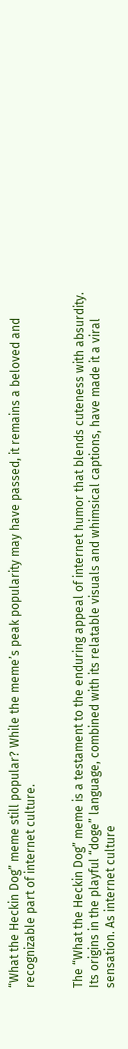“What the Heckin Dog” meme still popular? While the meme’s peak popularity may have passed, it remains a beloved and recognizable part of internet culture.


The “What the Heckin Dog” meme is a testament to the enduring appeal of internet humor that blends cuteness with absurdity. Its origins in the playful “doge” language, combined with its relatable visuals and whimsical captions, have made it a viral sensation. As internet culture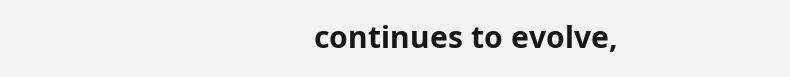continues to evolve,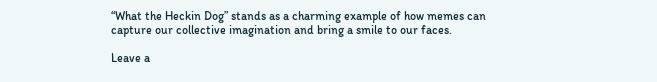“What the Heckin Dog” stands as a charming example of how memes can capture our collective imagination and bring a smile to our faces.

Leave a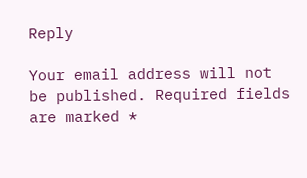Reply

Your email address will not be published. Required fields are marked *